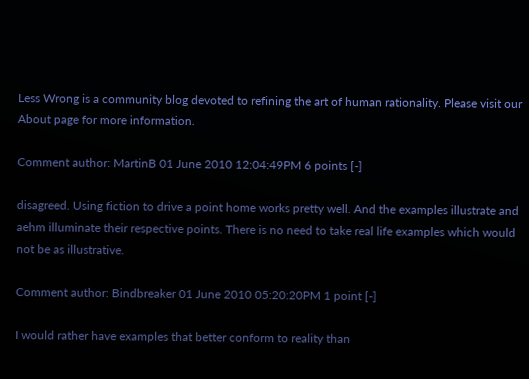Less Wrong is a community blog devoted to refining the art of human rationality. Please visit our About page for more information.

Comment author: MartinB 01 June 2010 12:04:49PM 6 points [-]

disagreed. Using fiction to drive a point home works pretty well. And the examples illustrate and aehm illuminate their respective points. There is no need to take real life examples which would not be as illustrative.

Comment author: Bindbreaker 01 June 2010 05:20:20PM 1 point [-]

I would rather have examples that better conform to reality than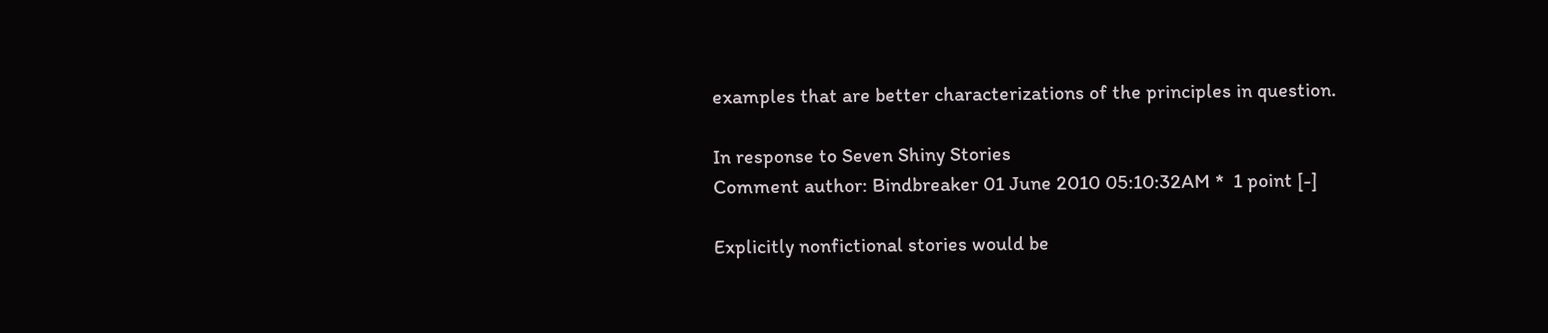examples that are better characterizations of the principles in question.

In response to Seven Shiny Stories
Comment author: Bindbreaker 01 June 2010 05:10:32AM *  1 point [-]

Explicitly nonfictional stories would be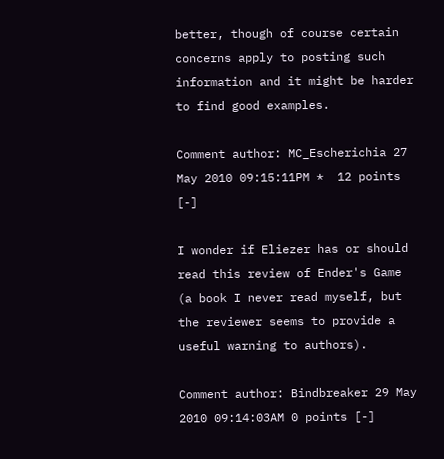better, though of course certain concerns apply to posting such information and it might be harder to find good examples.

Comment author: MC_Escherichia 27 May 2010 09:15:11PM *  12 points [-]

I wonder if Eliezer has or should read this review of Ender's Game (a book I never read myself, but the reviewer seems to provide a useful warning to authors).

Comment author: Bindbreaker 29 May 2010 09:14:03AM 0 points [-]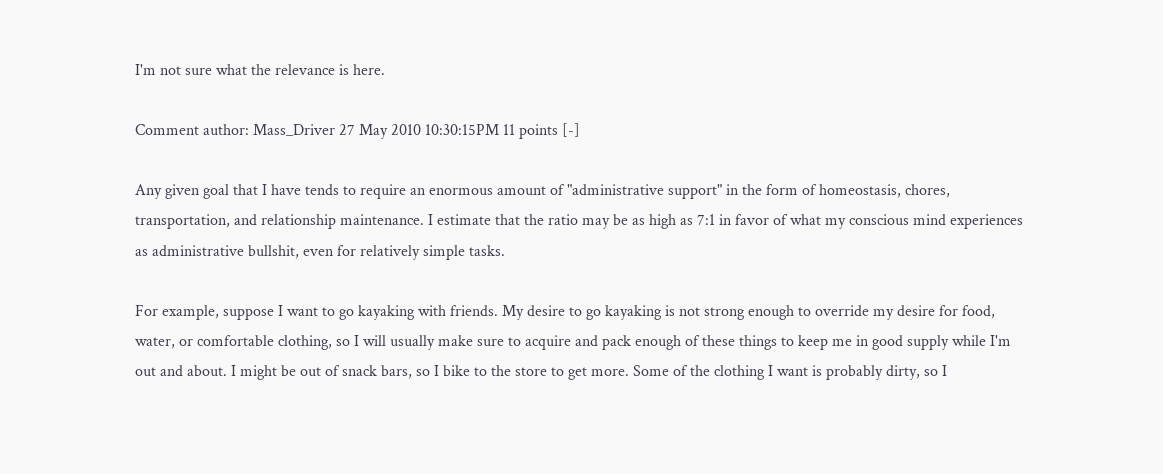I'm not sure what the relevance is here.

Comment author: Mass_Driver 27 May 2010 10:30:15PM 11 points [-]

Any given goal that I have tends to require an enormous amount of "administrative support" in the form of homeostasis, chores, transportation, and relationship maintenance. I estimate that the ratio may be as high as 7:1 in favor of what my conscious mind experiences as administrative bullshit, even for relatively simple tasks.

For example, suppose I want to go kayaking with friends. My desire to go kayaking is not strong enough to override my desire for food, water, or comfortable clothing, so I will usually make sure to acquire and pack enough of these things to keep me in good supply while I'm out and about. I might be out of snack bars, so I bike to the store to get more. Some of the clothing I want is probably dirty, so I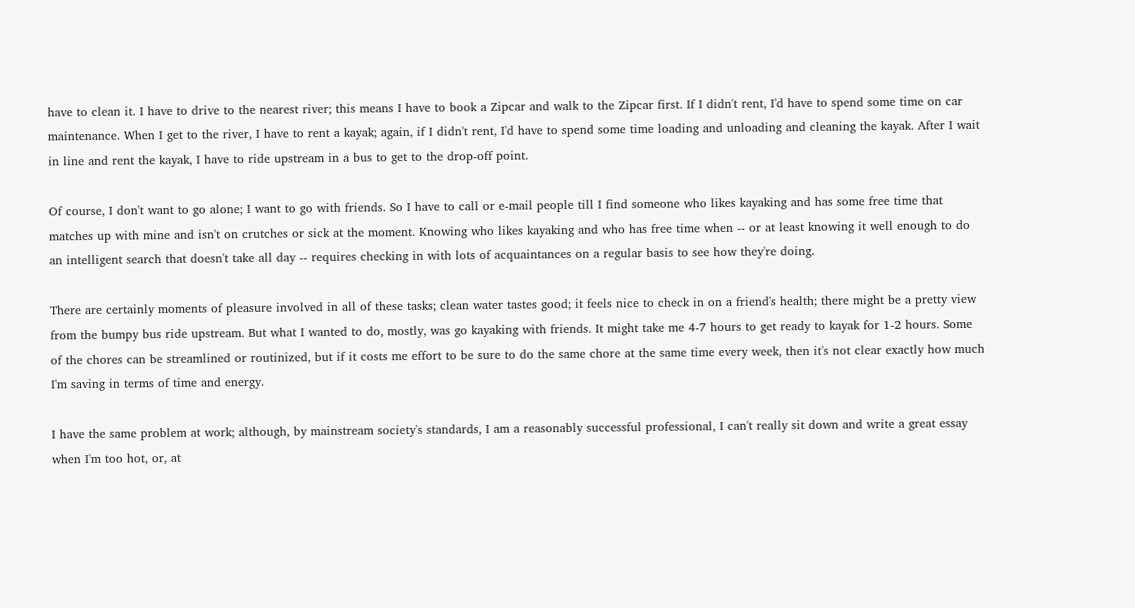have to clean it. I have to drive to the nearest river; this means I have to book a Zipcar and walk to the Zipcar first. If I didn't rent, I'd have to spend some time on car maintenance. When I get to the river, I have to rent a kayak; again, if I didn't rent, I'd have to spend some time loading and unloading and cleaning the kayak. After I wait in line and rent the kayak, I have to ride upstream in a bus to get to the drop-off point.

Of course, I don't want to go alone; I want to go with friends. So I have to call or e-mail people till I find someone who likes kayaking and has some free time that matches up with mine and isn't on crutches or sick at the moment. Knowing who likes kayaking and who has free time when -- or at least knowing it well enough to do an intelligent search that doesn't take all day -- requires checking in with lots of acquaintances on a regular basis to see how they're doing.

There are certainly moments of pleasure involved in all of these tasks; clean water tastes good; it feels nice to check in on a friend's health; there might be a pretty view from the bumpy bus ride upstream. But what I wanted to do, mostly, was go kayaking with friends. It might take me 4-7 hours to get ready to kayak for 1-2 hours. Some of the chores can be streamlined or routinized, but if it costs me effort to be sure to do the same chore at the same time every week, then it's not clear exactly how much I'm saving in terms of time and energy.

I have the same problem at work; although, by mainstream society's standards, I am a reasonably successful professional, I can't really sit down and write a great essay when I'm too hot, or, at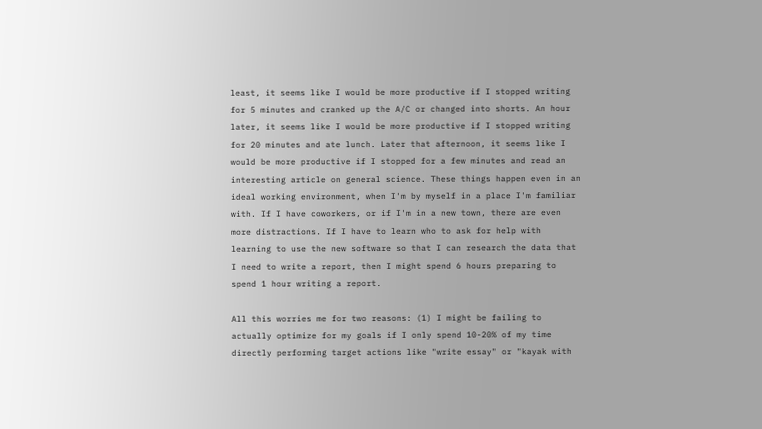least, it seems like I would be more productive if I stopped writing for 5 minutes and cranked up the A/C or changed into shorts. An hour later, it seems like I would be more productive if I stopped writing for 20 minutes and ate lunch. Later that afternoon, it seems like I would be more productive if I stopped for a few minutes and read an interesting article on general science. These things happen even in an ideal working environment, when I'm by myself in a place I'm familiar with. If I have coworkers, or if I'm in a new town, there are even more distractions. If I have to learn who to ask for help with learning to use the new software so that I can research the data that I need to write a report, then I might spend 6 hours preparing to spend 1 hour writing a report.

All this worries me for two reasons: (1) I might be failing to actually optimize for my goals if I only spend 10-20% of my time directly performing target actions like "write essay" or "kayak with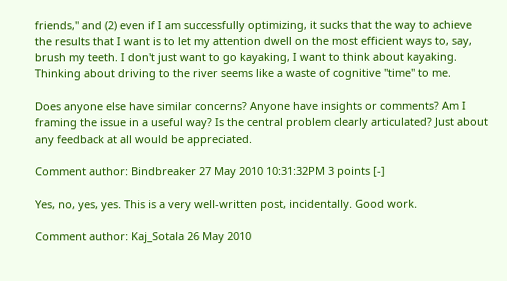friends," and (2) even if I am successfully optimizing, it sucks that the way to achieve the results that I want is to let my attention dwell on the most efficient ways to, say, brush my teeth. I don't just want to go kayaking, I want to think about kayaking. Thinking about driving to the river seems like a waste of cognitive "time" to me.

Does anyone else have similar concerns? Anyone have insights or comments? Am I framing the issue in a useful way? Is the central problem clearly articulated? Just about any feedback at all would be appreciated.

Comment author: Bindbreaker 27 May 2010 10:31:32PM 3 points [-]

Yes, no, yes, yes. This is a very well-written post, incidentally. Good work.

Comment author: Kaj_Sotala 26 May 2010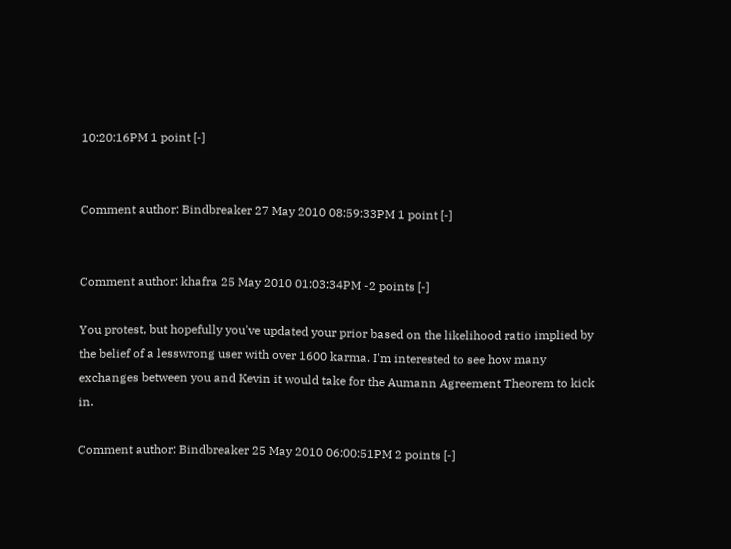10:20:16PM 1 point [-]


Comment author: Bindbreaker 27 May 2010 08:59:33PM 1 point [-]


Comment author: khafra 25 May 2010 01:03:34PM -2 points [-]

You protest, but hopefully you've updated your prior based on the likelihood ratio implied by the belief of a lesswrong user with over 1600 karma. I'm interested to see how many exchanges between you and Kevin it would take for the Aumann Agreement Theorem to kick in.

Comment author: Bindbreaker 25 May 2010 06:00:51PM 2 points [-]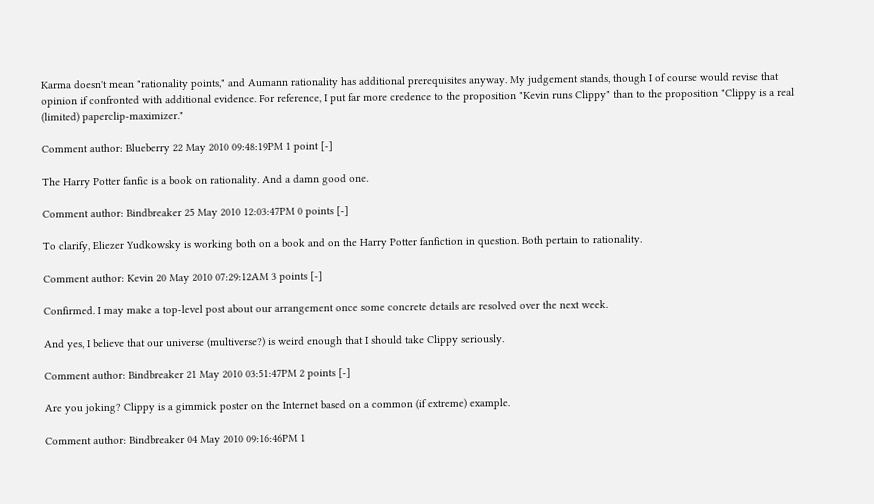Karma doesn't mean "rationality points," and Aumann rationality has additional prerequisites anyway. My judgement stands, though I of course would revise that opinion if confronted with additional evidence. For reference, I put far more credence to the proposition "Kevin runs Clippy" than to the proposition "Clippy is a real (limited) paperclip-maximizer."

Comment author: Blueberry 22 May 2010 09:48:19PM 1 point [-]

The Harry Potter fanfic is a book on rationality. And a damn good one.

Comment author: Bindbreaker 25 May 2010 12:03:47PM 0 points [-]

To clarify, Eliezer Yudkowsky is working both on a book and on the Harry Potter fanfiction in question. Both pertain to rationality.

Comment author: Kevin 20 May 2010 07:29:12AM 3 points [-]

Confirmed. I may make a top-level post about our arrangement once some concrete details are resolved over the next week.

And yes, I believe that our universe (multiverse?) is weird enough that I should take Clippy seriously.

Comment author: Bindbreaker 21 May 2010 03:51:47PM 2 points [-]

Are you joking? Clippy is a gimmick poster on the Internet based on a common (if extreme) example.

Comment author: Bindbreaker 04 May 2010 09:16:46PM 1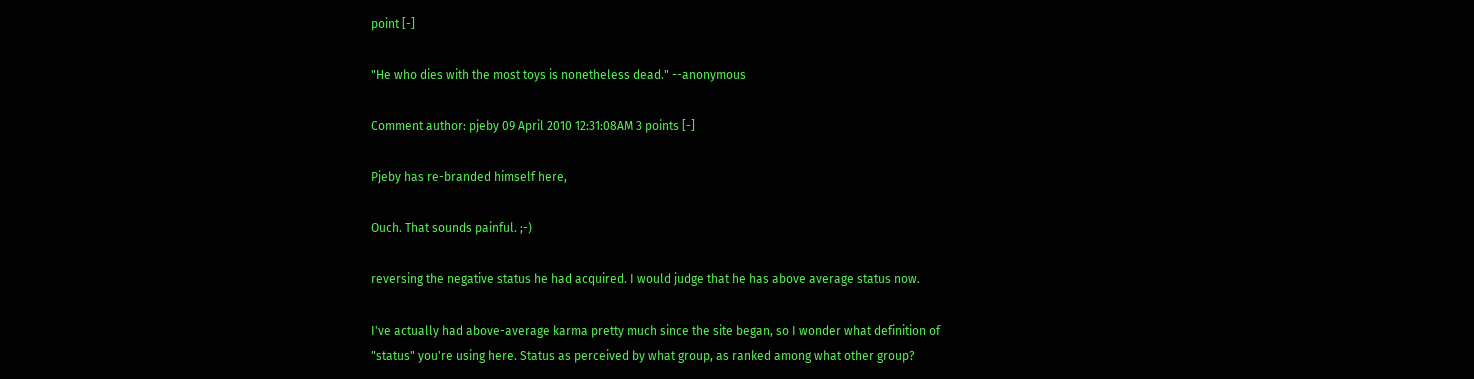point [-]

"He who dies with the most toys is nonetheless dead." --anonymous

Comment author: pjeby 09 April 2010 12:31:08AM 3 points [-]

Pjeby has re-branded himself here,

Ouch. That sounds painful. ;-)

reversing the negative status he had acquired. I would judge that he has above average status now.

I've actually had above-average karma pretty much since the site began, so I wonder what definition of "status" you're using here. Status as perceived by what group, as ranked among what other group?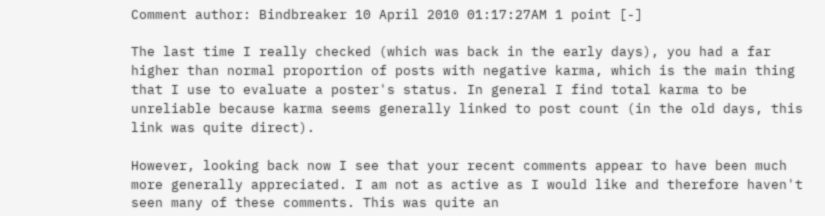Comment author: Bindbreaker 10 April 2010 01:17:27AM 1 point [-]

The last time I really checked (which was back in the early days), you had a far higher than normal proportion of posts with negative karma, which is the main thing that I use to evaluate a poster's status. In general I find total karma to be unreliable because karma seems generally linked to post count (in the old days, this link was quite direct).

However, looking back now I see that your recent comments appear to have been much more generally appreciated. I am not as active as I would like and therefore haven't seen many of these comments. This was quite an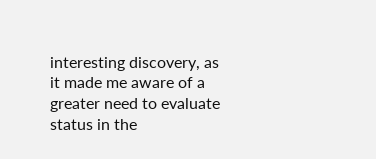interesting discovery, as it made me aware of a greater need to evaluate status in the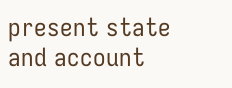present state and account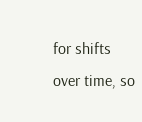for shifts over time, so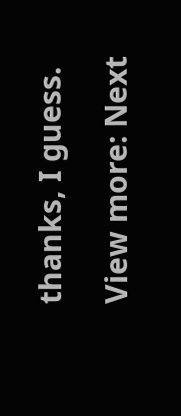thanks, I guess.

View more: Next